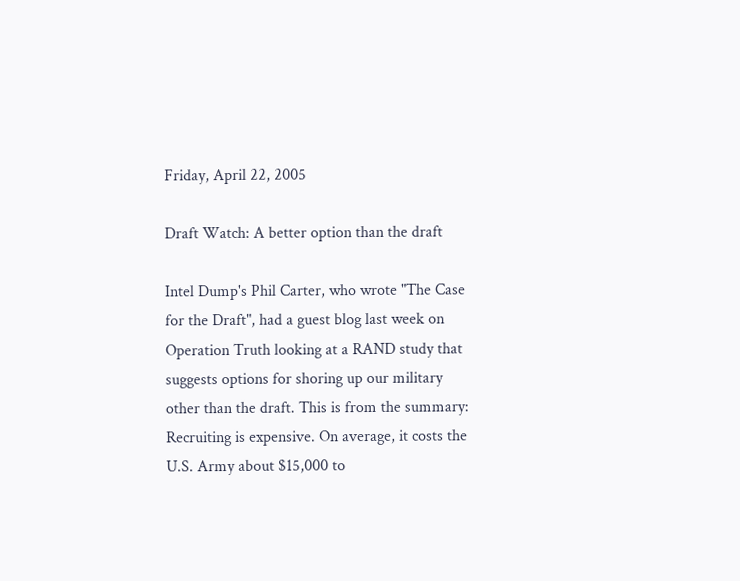Friday, April 22, 2005

Draft Watch: A better option than the draft

Intel Dump's Phil Carter, who wrote "The Case for the Draft", had a guest blog last week on Operation Truth looking at a RAND study that suggests options for shoring up our military other than the draft. This is from the summary:
Recruiting is expensive. On average, it costs the U.S. Army about $15,000 to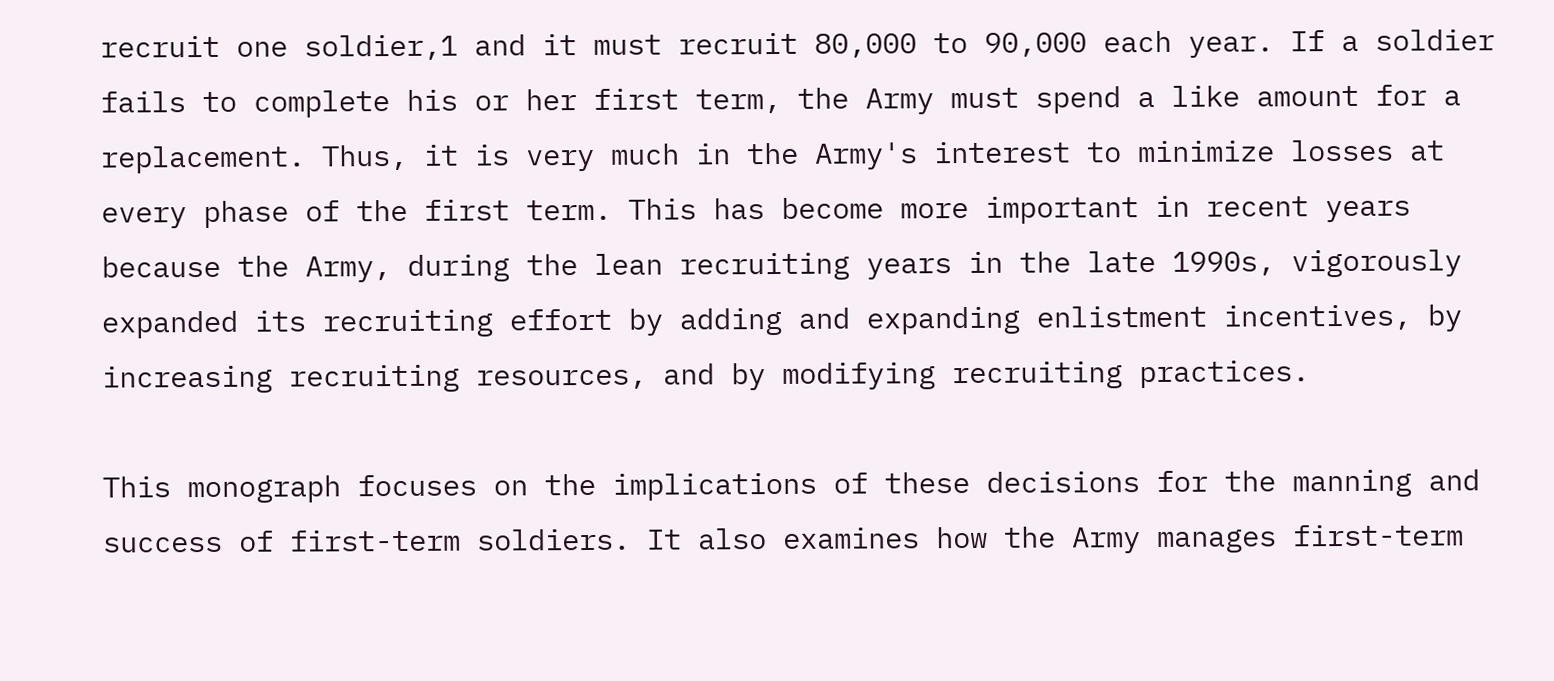recruit one soldier,1 and it must recruit 80,000 to 90,000 each year. If a soldier fails to complete his or her first term, the Army must spend a like amount for a replacement. Thus, it is very much in the Army's interest to minimize losses at every phase of the first term. This has become more important in recent years because the Army, during the lean recruiting years in the late 1990s, vigorously expanded its recruiting effort by adding and expanding enlistment incentives, by increasing recruiting resources, and by modifying recruiting practices.

This monograph focuses on the implications of these decisions for the manning and success of first-term soldiers. It also examines how the Army manages first-term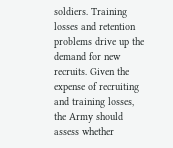soldiers. Training losses and retention problems drive up the demand for new recruits. Given the expense of recruiting and training losses, the Army should assess whether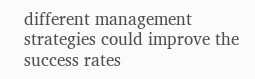different management strategies could improve the success rates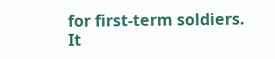for first-term soldiers. It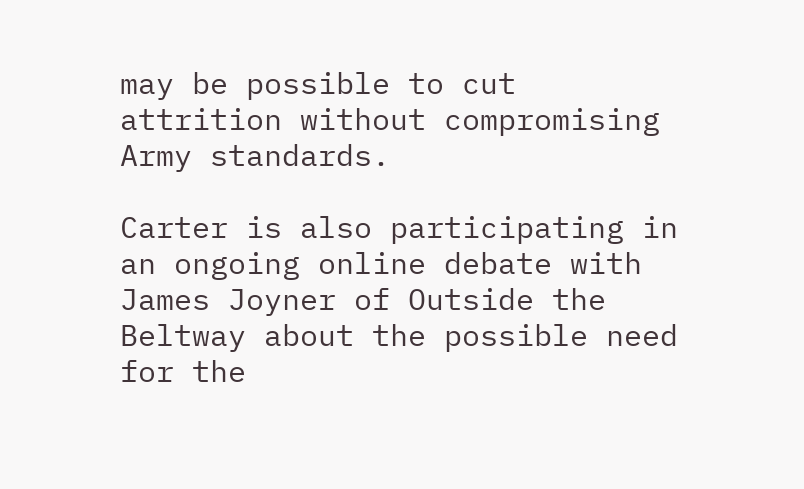may be possible to cut attrition without compromising Army standards.

Carter is also participating in an ongoing online debate with James Joyner of Outside the Beltway about the possible need for the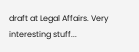draft at Legal Affairs. Very interesting stuff...